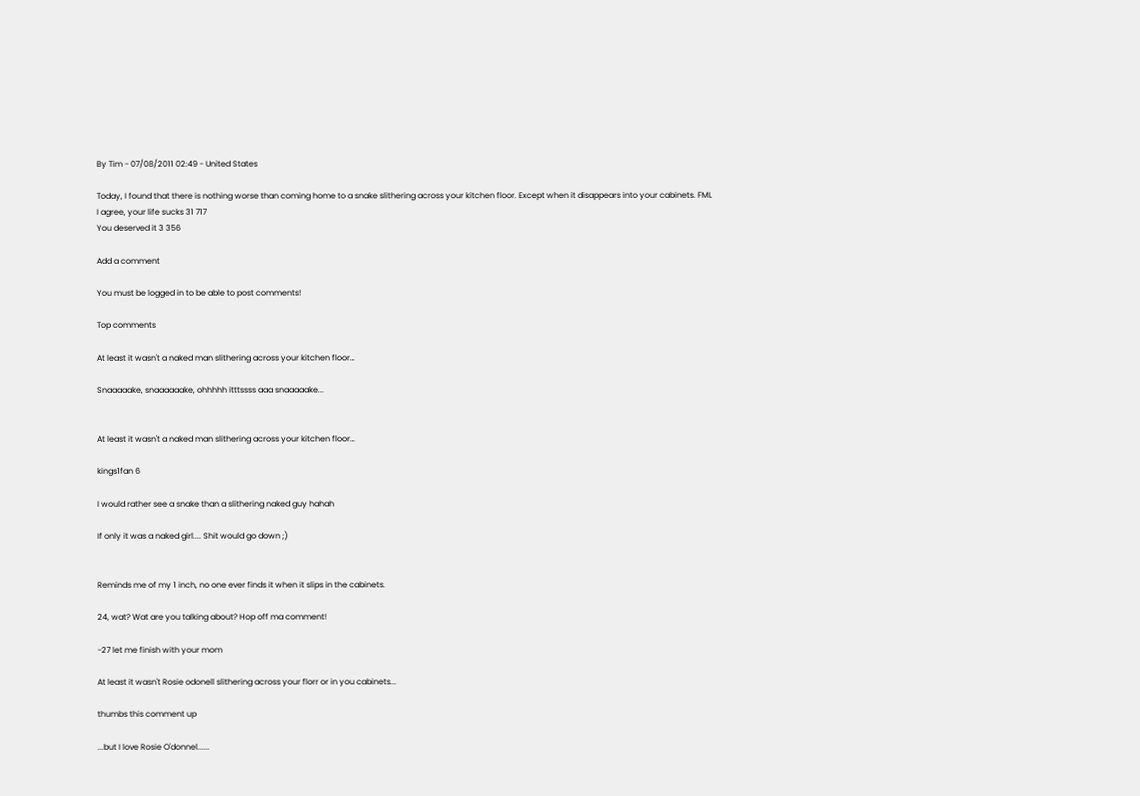By Tim - 07/08/2011 02:49 - United States

Today, I found that there is nothing worse than coming home to a snake slithering across your kitchen floor. Except when it disappears into your cabinets. FML
I agree, your life sucks 31 717
You deserved it 3 356

Add a comment

You must be logged in to be able to post comments!

Top comments

At least it wasn't a naked man slithering across your kitchen floor…

Snaaaaake, snaaaaaake, ohhhhh itttssss aaa snaaaaake...


At least it wasn't a naked man slithering across your kitchen floor…

kings1fan 6

I would rather see a snake than a slithering naked guy hahah

If only it was a naked girl.... Shit would go down ;)


Reminds me of my 1 inch, no one ever finds it when it slips in the cabinets.

24, wat? Wat are you talking about? Hop off ma comment!

-27 let me finish with your mom

At least it wasn't Rosie odonell slithering across your florr or in you cabinets...

thumbs this comment up

...but I love Rosie O'donnel......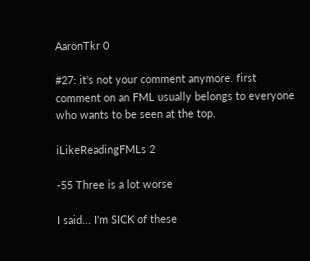AaronTkr 0

#27: it's not your comment anymore. first comment on an FML usually belongs to everyone who wants to be seen at the top.

iLikeReadingFMLs 2

-55 Three is a lot worse

I said... I'm SICK of these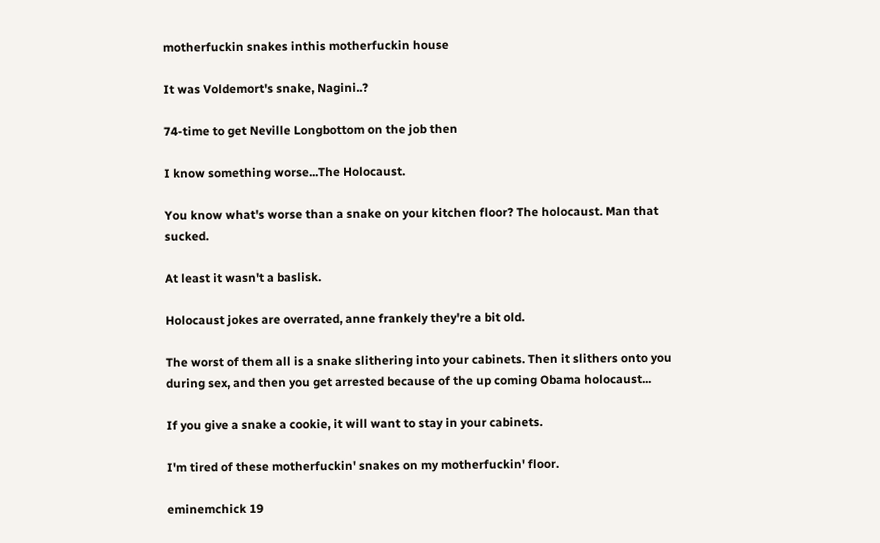motherfuckin snakes inthis motherfuckin house

It was Voldemort's snake, Nagini..?

74-time to get Neville Longbottom on the job then

I know something worse...The Holocaust.

You know what's worse than a snake on your kitchen floor? The holocaust. Man that sucked.

At least it wasn't a baslisk.

Holocaust jokes are overrated, anne frankely they're a bit old.

The worst of them all is a snake slithering into your cabinets. Then it slithers onto you during sex, and then you get arrested because of the up coming Obama holocaust...

If you give a snake a cookie, it will want to stay in your cabinets.

I'm tired of these motherfuckin' snakes on my motherfuckin' floor.

eminemchick 19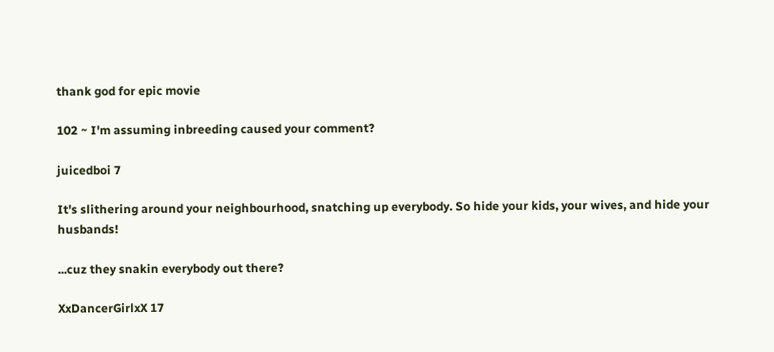thank god for epic movie

102 ~ I'm assuming inbreeding caused your comment?

juicedboi 7

It's slithering around your neighbourhood, snatching up everybody. So hide your kids, your wives, and hide your husbands!

...cuz they snakin everybody out there?

XxDancerGirlxX 17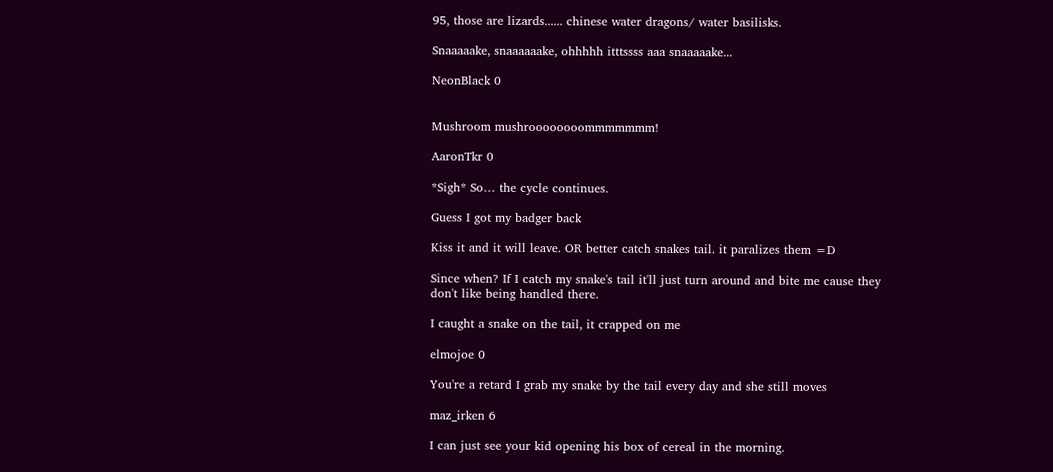95, those are lizards...... chinese water dragons/ water basilisks.

Snaaaaake, snaaaaaake, ohhhhh itttssss aaa snaaaaake...

NeonBlack 0


Mushroom mushroooooooommmmmmm!

AaronTkr 0

*Sigh* So… the cycle continues.

Guess I got my badger back

Kiss it and it will leave. OR better catch snakes tail. it paralizes them =D

Since when? If I catch my snake's tail it'll just turn around and bite me cause they don't like being handled there.

I caught a snake on the tail, it crapped on me

elmojoe 0

You're a retard I grab my snake by the tail every day and she still moves

maz_irken 6

I can just see your kid opening his box of cereal in the morning.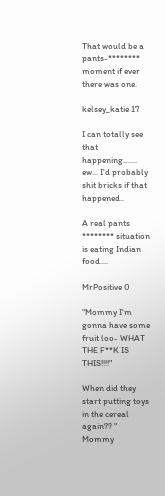That would be a pants-******** moment if ever there was one.

kelsey_katie 17

I can totally see that happening....... ew... I'd probably shit bricks if that happened..

A real pants ******** situation is eating Indian food....

MrPositive 0

"Mommy I'm gonna have some fruit loo- WHAT THE F**K IS THIS!!!!"

When did they start putting toys in the cereal again?? " Mommy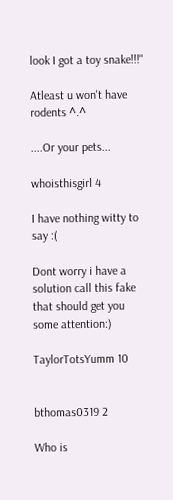look I got a toy snake!!!"

Atleast u won't have rodents ^.^

....Or your pets...

whoisthisgirl 4

I have nothing witty to say :(

Dont worry i have a solution call this fake that should get you some attention:)

TaylorTotsYumm 10


bthomas0319 2

Who is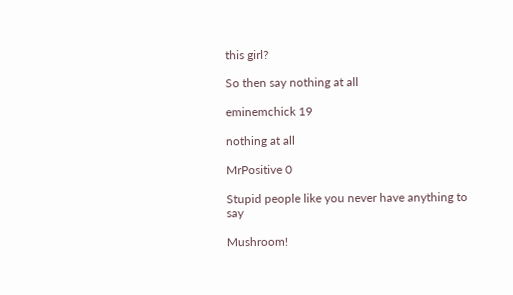this girl?

So then say nothing at all

eminemchick 19

nothing at all

MrPositive 0

Stupid people like you never have anything to say

Mushroom!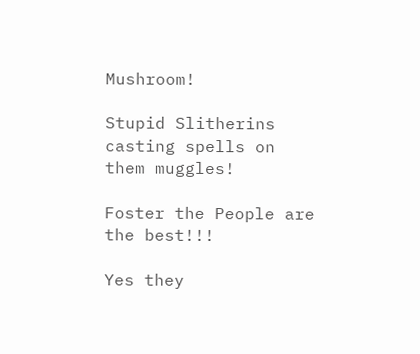Mushroom!

Stupid Slitherins casting spells on them muggles!

Foster the People are the best!!!

Yes they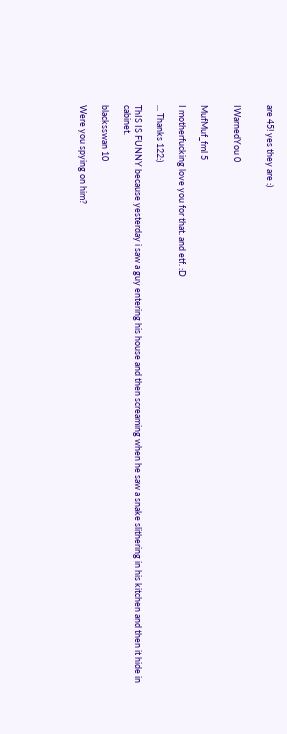are 45! yes they are :)


IWarnedYou 0


MufMuf_fml 5

I motherfucking love you for that. and etf. :D

... Thanks 122:)

ThIS IS FUNNY because yesterday i saw a guy entering his house and then screaming when he saw a snake slithering in his kitchen and then it hide in cabinet.

blacksswan 10

Were you spying on him?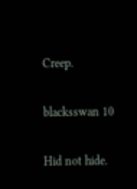Creep.

blacksswan 10

Hid not hide.